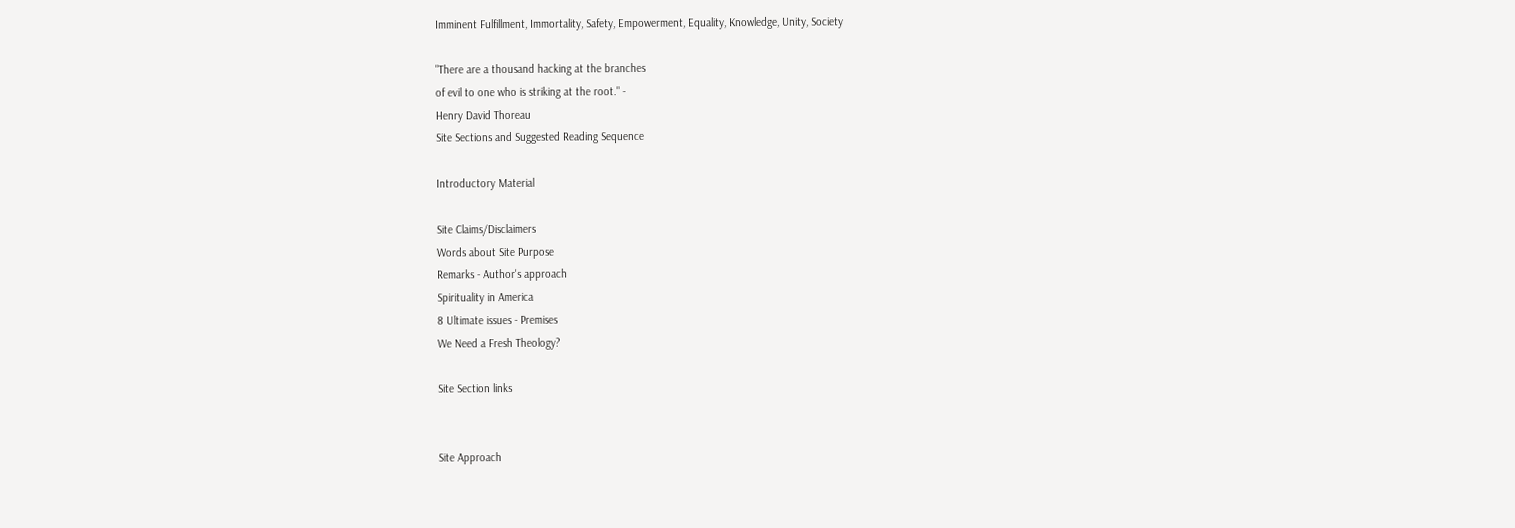Imminent Fulfillment, Immortality, Safety, Empowerment, Equality, Knowledge, Unity, Society

"There are a thousand hacking at the branches
of evil to one who is striking at the root." -
Henry David Thoreau
Site Sections and Suggested Reading Sequence

Introductory Material

Site Claims/Disclaimers
Words about Site Purpose
Remarks - Author's approach
Spirituality in America
8 Ultimate issues - Premises
We Need a Fresh Theology?

Site Section links


Site Approach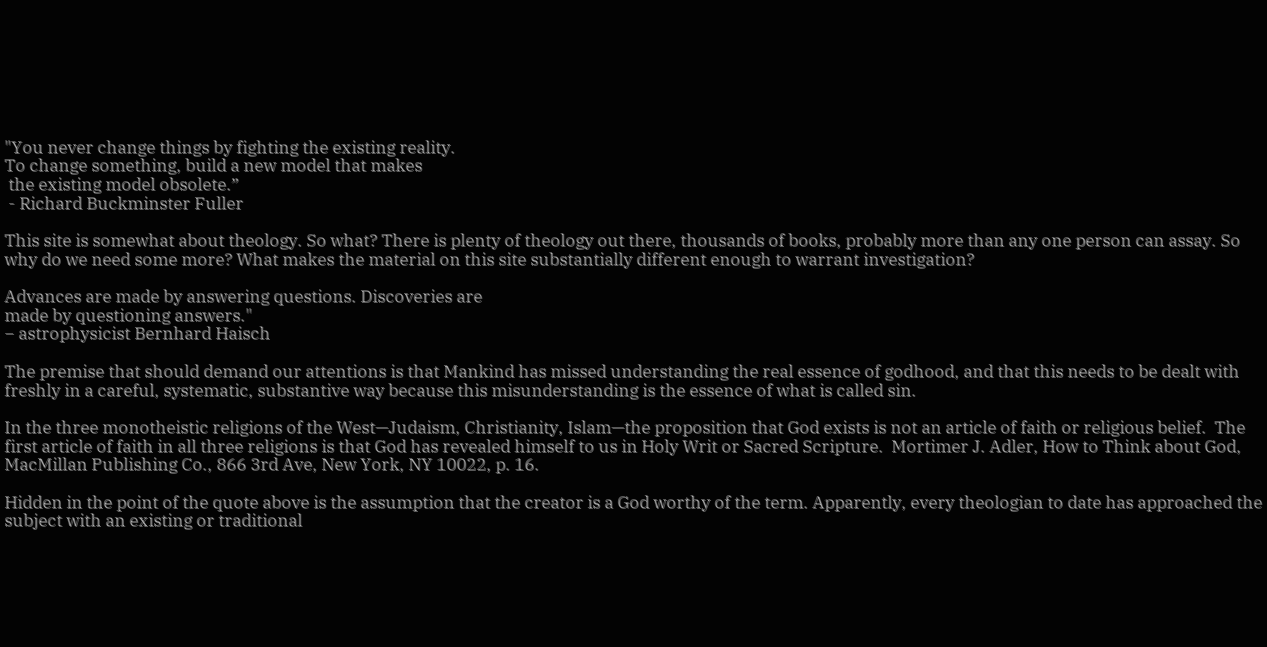"You never change things by fighting the existing reality.
To change something, build a new model that makes
 the existing model obsolete.”
 - Richard Buckminster Fuller

This site is somewhat about theology. So what? There is plenty of theology out there, thousands of books, probably more than any one person can assay. So why do we need some more? What makes the material on this site substantially different enough to warrant investigation?

Advances are made by answering questions. Discoveries are
made by questioning answers."
− astrophysicist Bernhard Haisch

The premise that should demand our attentions is that Mankind has missed understanding the real essence of godhood, and that this needs to be dealt with freshly in a careful, systematic, substantive way because this misunderstanding is the essence of what is called sin.

In the three monotheistic religions of the West—Judaism, Christianity, Islam—the proposition that God exists is not an article of faith or religious belief.  The first article of faith in all three religions is that God has revealed himself to us in Holy Writ or Sacred Scripture.  Mortimer J. Adler, How to Think about God, MacMillan Publishing Co., 866 3rd Ave, New York, NY 10022, p. 16.

Hidden in the point of the quote above is the assumption that the creator is a God worthy of the term. Apparently, every theologian to date has approached the subject with an existing or traditional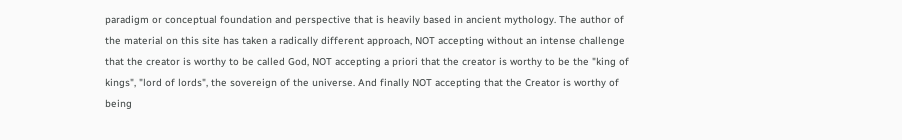paradigm or conceptual foundation and perspective that is heavily based in ancient mythology. The author of the material on this site has taken a radically different approach, NOT accepting without an intense challenge that the creator is worthy to be called God, NOT accepting a priori that the creator is worthy to be the "king of kings", "lord of lords", the sovereign of the universe. And finally NOT accepting that the Creator is worthy of being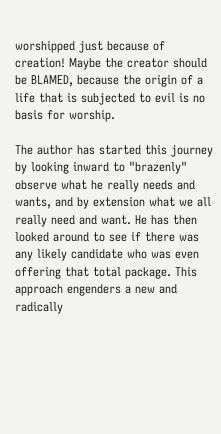worshipped just because of creation! Maybe the creator should be BLAMED, because the origin of a life that is subjected to evil is no basis for worship.

The author has started this journey by looking inward to "brazenly" observe what he really needs and wants, and by extension what we all really need and want. He has then looked around to see if there was any likely candidate who was even offering that total package. This approach engenders a new and radically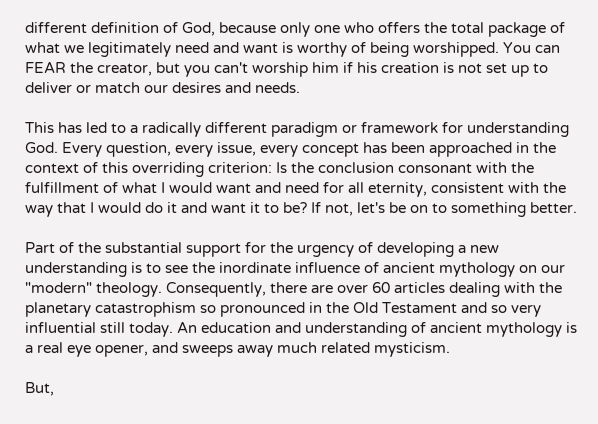different definition of God, because only one who offers the total package of what we legitimately need and want is worthy of being worshipped. You can FEAR the creator, but you can't worship him if his creation is not set up to deliver or match our desires and needs.

This has led to a radically different paradigm or framework for understanding God. Every question, every issue, every concept has been approached in the context of this overriding criterion: Is the conclusion consonant with the fulfillment of what I would want and need for all eternity, consistent with the way that I would do it and want it to be? If not, let's be on to something better.

Part of the substantial support for the urgency of developing a new understanding is to see the inordinate influence of ancient mythology on our "modern" theology. Consequently, there are over 60 articles dealing with the planetary catastrophism so pronounced in the Old Testament and so very influential still today. An education and understanding of ancient mythology is a real eye opener, and sweeps away much related mysticism.

But,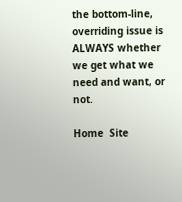the bottom-line, overriding issue is ALWAYS whether we get what we need and want, or not.

Home  Site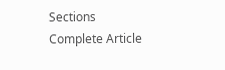Sections  Complete Article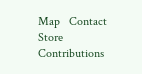Map   Contact  Store  Contributions